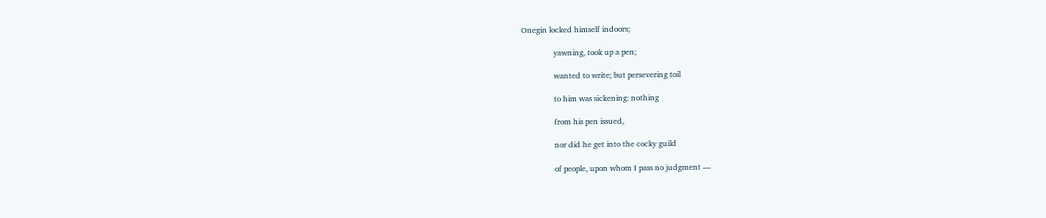Onegin locked himself indoors;

                yawning, took up a pen;

                wanted to write; but persevering toil

                to him was sickening: nothing

                from his pen issued,

                nor did he get into the cocky guild

                of people, upon whom I pass no judgment —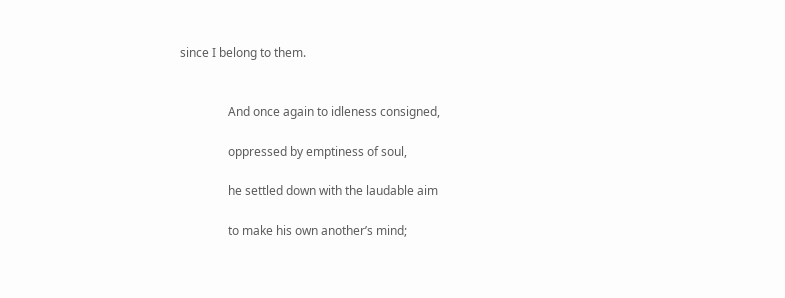since I belong to them.


                And once again to idleness consigned,

                oppressed by emptiness of soul,

                he settled down with the laudable aim

                to make his own another’s mind;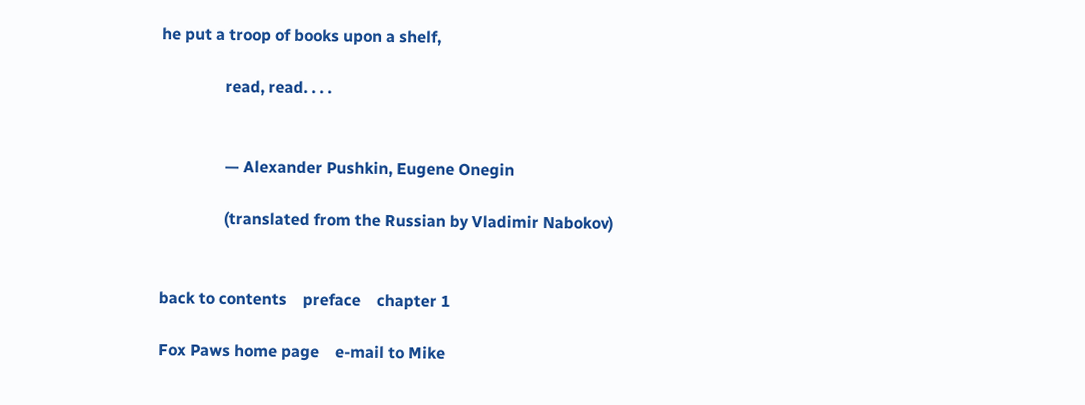he put a troop of books upon a shelf,

                read, read. . . .


                — Alexander Pushkin, Eugene Onegin

                (translated from the Russian by Vladimir Nabokov)


back to contents    preface    chapter 1

Fox Paws home page    e-mail to Mike